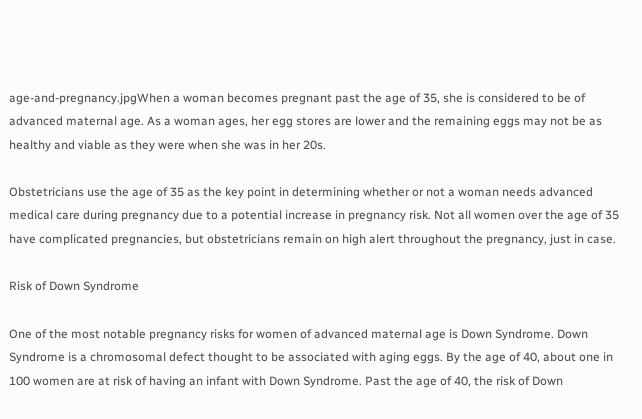age-and-pregnancy.jpgWhen a woman becomes pregnant past the age of 35, she is considered to be of advanced maternal age. As a woman ages, her egg stores are lower and the remaining eggs may not be as healthy and viable as they were when she was in her 20s.

Obstetricians use the age of 35 as the key point in determining whether or not a woman needs advanced medical care during pregnancy due to a potential increase in pregnancy risk. Not all women over the age of 35 have complicated pregnancies, but obstetricians remain on high alert throughout the pregnancy, just in case.

Risk of Down Syndrome

One of the most notable pregnancy risks for women of advanced maternal age is Down Syndrome. Down Syndrome is a chromosomal defect thought to be associated with aging eggs. By the age of 40, about one in 100 women are at risk of having an infant with Down Syndrome. Past the age of 40, the risk of Down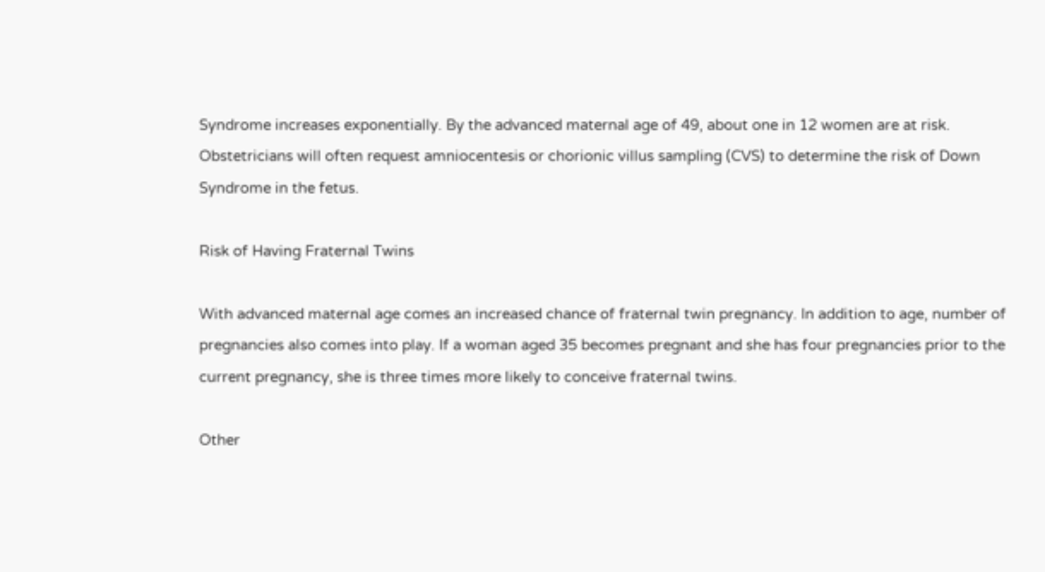Syndrome increases exponentially. By the advanced maternal age of 49, about one in 12 women are at risk. Obstetricians will often request amniocentesis or chorionic villus sampling (CVS) to determine the risk of Down Syndrome in the fetus.

Risk of Having Fraternal Twins

With advanced maternal age comes an increased chance of fraternal twin pregnancy. In addition to age, number of pregnancies also comes into play. If a woman aged 35 becomes pregnant and she has four pregnancies prior to the current pregnancy, she is three times more likely to conceive fraternal twins.

Other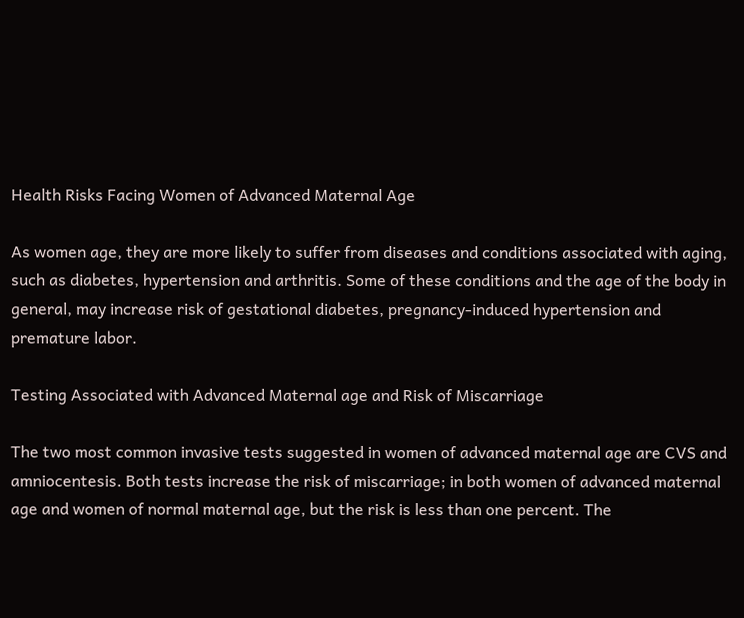Health Risks Facing Women of Advanced Maternal Age

As women age, they are more likely to suffer from diseases and conditions associated with aging, such as diabetes, hypertension and arthritis. Some of these conditions and the age of the body in general, may increase risk of gestational diabetes, pregnancy-induced hypertension and premature labor.

Testing Associated with Advanced Maternal age and Risk of Miscarriage

The two most common invasive tests suggested in women of advanced maternal age are CVS and amniocentesis. Both tests increase the risk of miscarriage; in both women of advanced maternal age and women of normal maternal age, but the risk is less than one percent. The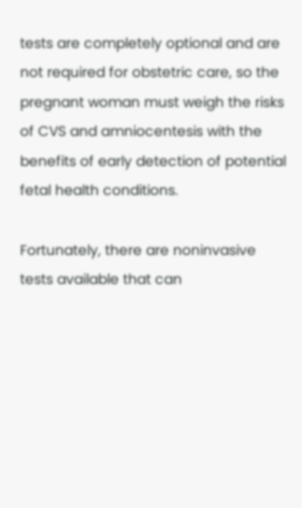tests are completely optional and are not required for obstetric care, so the pregnant woman must weigh the risks of CVS and amniocentesis with the benefits of early detection of potential fetal health conditions.

Fortunately, there are noninvasive tests available that can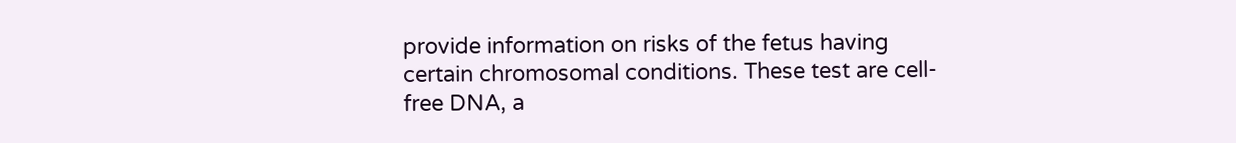provide information on risks of the fetus having certain chromosomal conditions. These test are cell-free DNA, a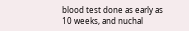blood test done as early as 10 weeks, and nuchal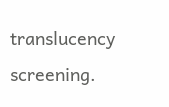translucency screening.